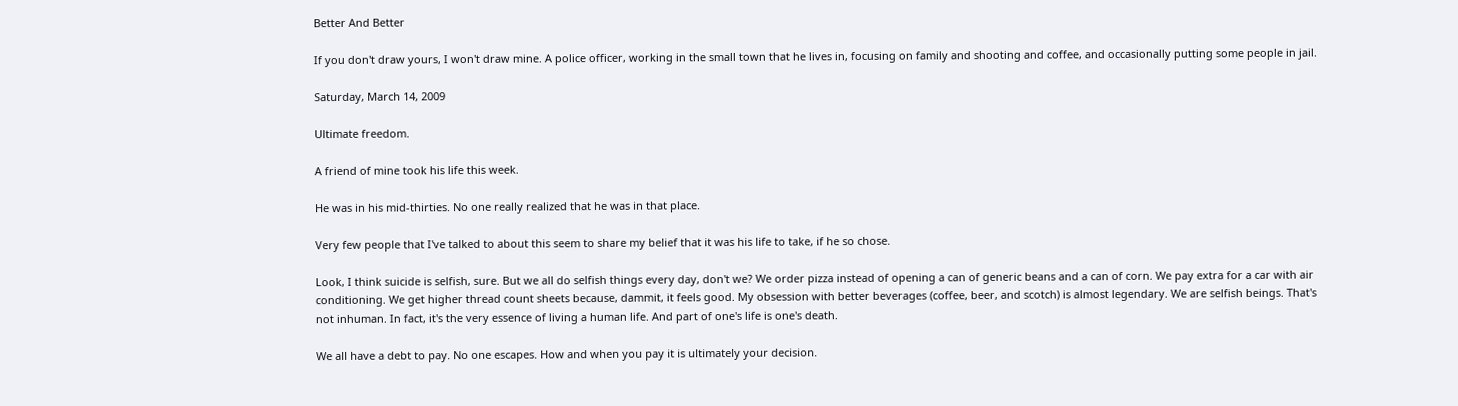Better And Better

If you don't draw yours, I won't draw mine. A police officer, working in the small town that he lives in, focusing on family and shooting and coffee, and occasionally putting some people in jail.

Saturday, March 14, 2009

Ultimate freedom.

A friend of mine took his life this week.

He was in his mid-thirties. No one really realized that he was in that place.

Very few people that I've talked to about this seem to share my belief that it was his life to take, if he so chose.

Look, I think suicide is selfish, sure. But we all do selfish things every day, don't we? We order pizza instead of opening a can of generic beans and a can of corn. We pay extra for a car with air conditioning. We get higher thread count sheets because, dammit, it feels good. My obsession with better beverages (coffee, beer, and scotch) is almost legendary. We are selfish beings. That's not inhuman. In fact, it's the very essence of living a human life. And part of one's life is one's death.

We all have a debt to pay. No one escapes. How and when you pay it is ultimately your decision.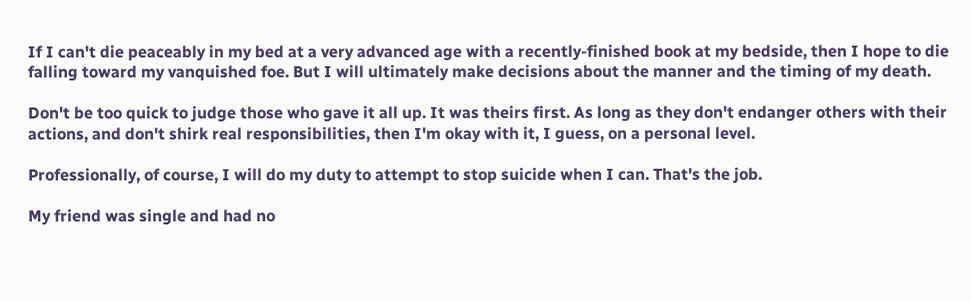If I can't die peaceably in my bed at a very advanced age with a recently-finished book at my bedside, then I hope to die falling toward my vanquished foe. But I will ultimately make decisions about the manner and the timing of my death.

Don't be too quick to judge those who gave it all up. It was theirs first. As long as they don't endanger others with their actions, and don't shirk real responsibilities, then I'm okay with it, I guess, on a personal level.

Professionally, of course, I will do my duty to attempt to stop suicide when I can. That's the job.

My friend was single and had no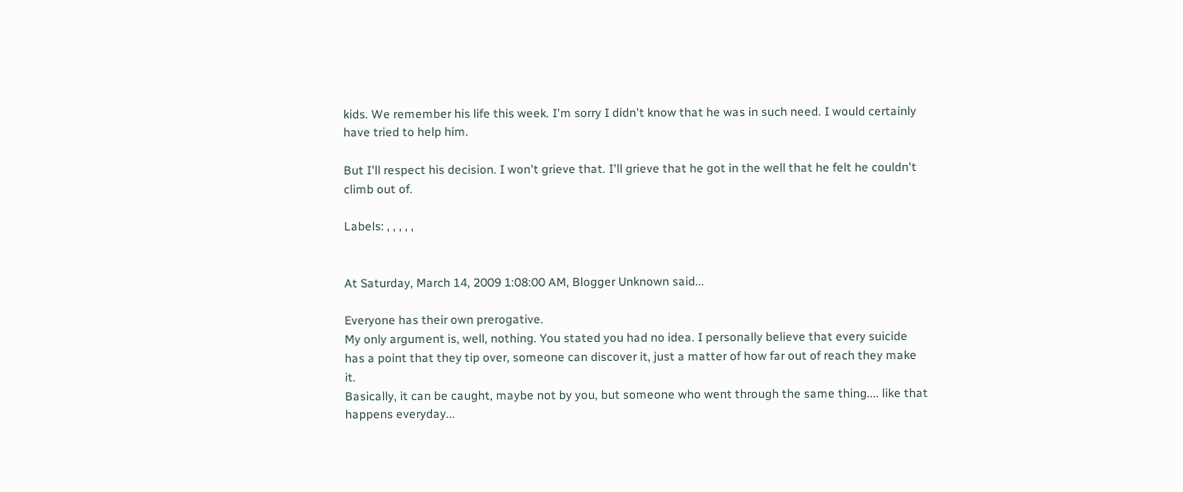kids. We remember his life this week. I'm sorry I didn't know that he was in such need. I would certainly have tried to help him.

But I'll respect his decision. I won't grieve that. I'll grieve that he got in the well that he felt he couldn't climb out of.

Labels: , , , , ,


At Saturday, March 14, 2009 1:08:00 AM, Blogger Unknown said...

Everyone has their own prerogative.
My only argument is, well, nothing. You stated you had no idea. I personally believe that every suicide has a point that they tip over, someone can discover it, just a matter of how far out of reach they make it.
Basically, it can be caught, maybe not by you, but someone who went through the same thing.... like that happens everyday...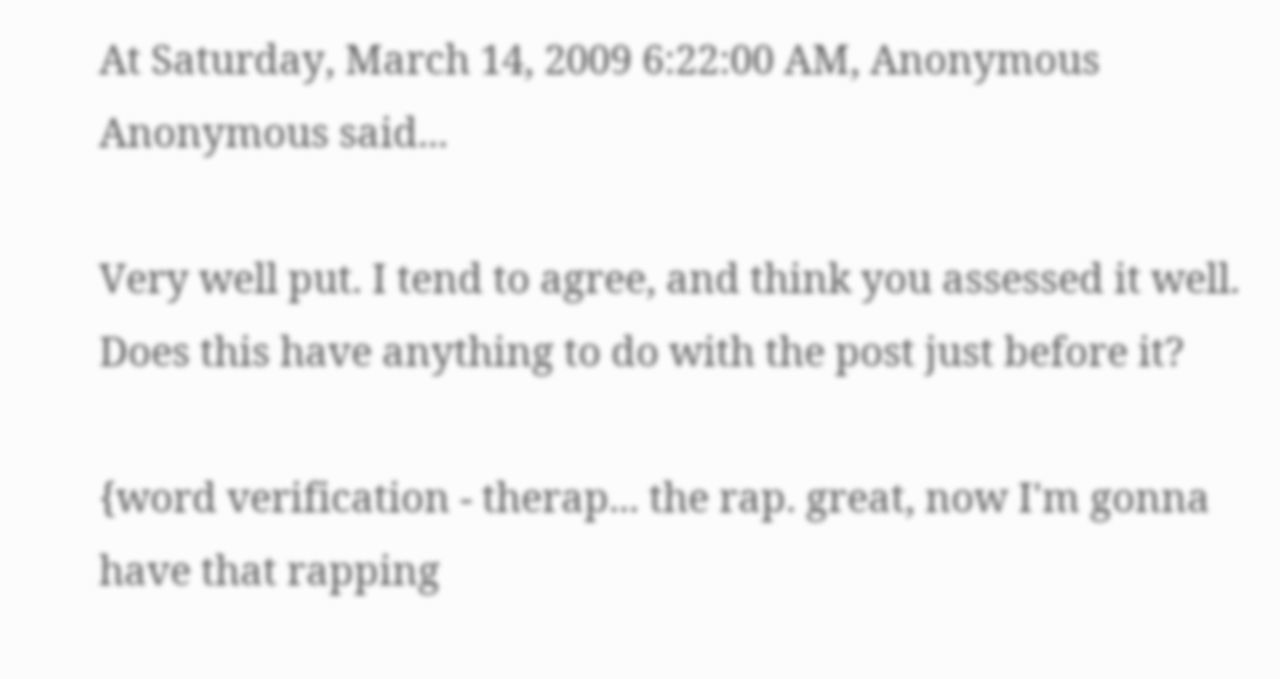At Saturday, March 14, 2009 6:22:00 AM, Anonymous Anonymous said...

Very well put. I tend to agree, and think you assessed it well. Does this have anything to do with the post just before it?

{word verification - therap... the rap. great, now I'm gonna have that rapping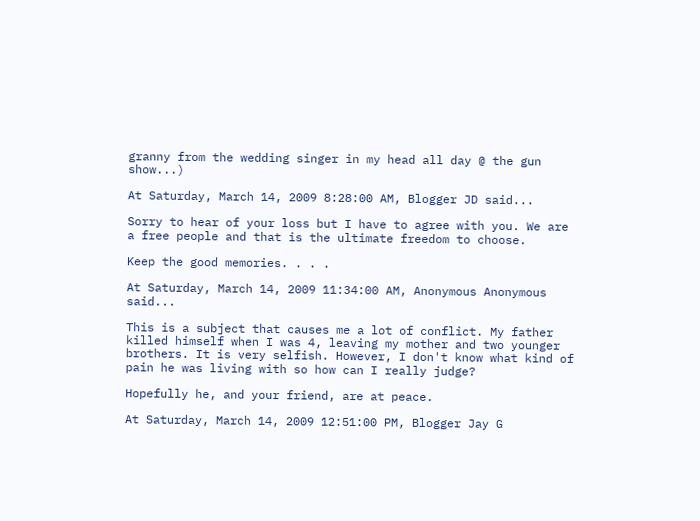granny from the wedding singer in my head all day @ the gun show...)

At Saturday, March 14, 2009 8:28:00 AM, Blogger JD said...

Sorry to hear of your loss but I have to agree with you. We are a free people and that is the ultimate freedom to choose.

Keep the good memories. . . .

At Saturday, March 14, 2009 11:34:00 AM, Anonymous Anonymous said...

This is a subject that causes me a lot of conflict. My father killed himself when I was 4, leaving my mother and two younger brothers. It is very selfish. However, I don't know what kind of pain he was living with so how can I really judge?

Hopefully he, and your friend, are at peace.

At Saturday, March 14, 2009 12:51:00 PM, Blogger Jay G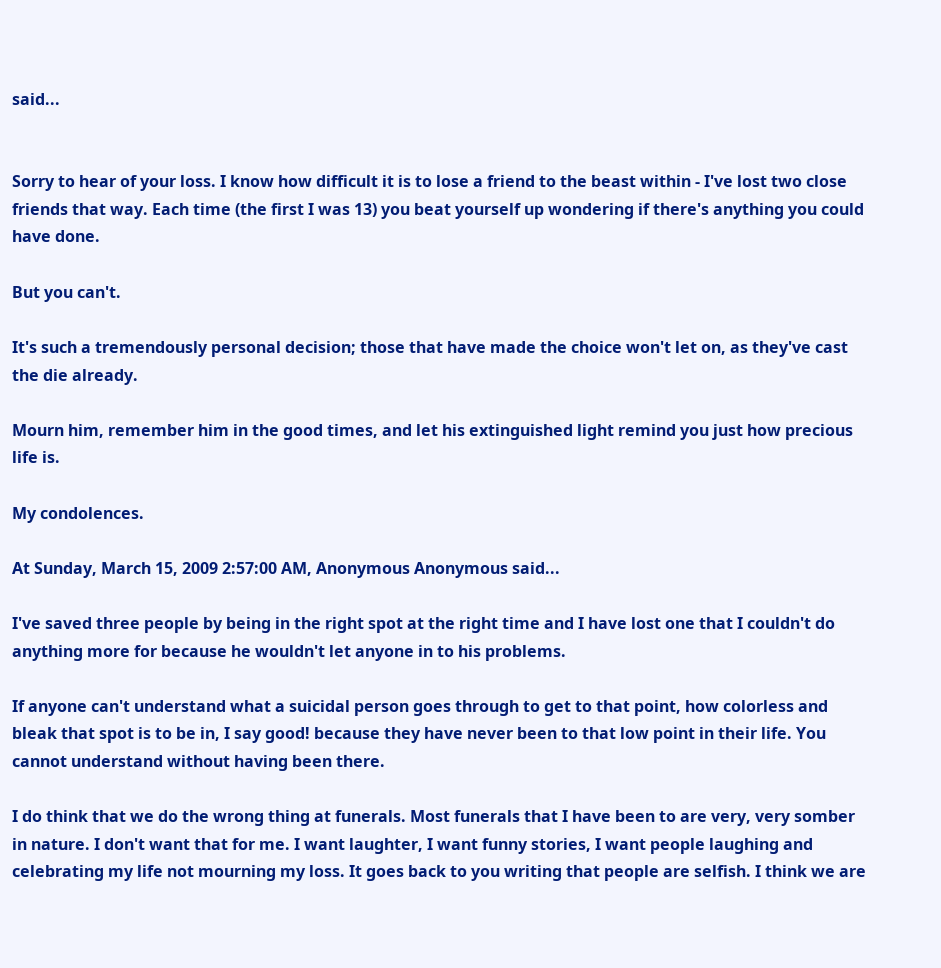said...


Sorry to hear of your loss. I know how difficult it is to lose a friend to the beast within - I've lost two close friends that way. Each time (the first I was 13) you beat yourself up wondering if there's anything you could have done.

But you can't.

It's such a tremendously personal decision; those that have made the choice won't let on, as they've cast the die already.

Mourn him, remember him in the good times, and let his extinguished light remind you just how precious life is.

My condolences.

At Sunday, March 15, 2009 2:57:00 AM, Anonymous Anonymous said...

I've saved three people by being in the right spot at the right time and I have lost one that I couldn't do anything more for because he wouldn't let anyone in to his problems.

If anyone can't understand what a suicidal person goes through to get to that point, how colorless and bleak that spot is to be in, I say good! because they have never been to that low point in their life. You cannot understand without having been there.

I do think that we do the wrong thing at funerals. Most funerals that I have been to are very, very somber in nature. I don't want that for me. I want laughter, I want funny stories, I want people laughing and celebrating my life not mourning my loss. It goes back to you writing that people are selfish. I think we are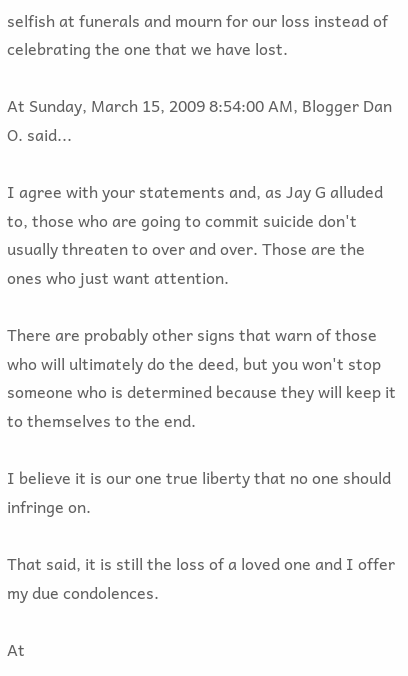selfish at funerals and mourn for our loss instead of celebrating the one that we have lost.

At Sunday, March 15, 2009 8:54:00 AM, Blogger Dan O. said...

I agree with your statements and, as Jay G alluded to, those who are going to commit suicide don't usually threaten to over and over. Those are the ones who just want attention.

There are probably other signs that warn of those who will ultimately do the deed, but you won't stop someone who is determined because they will keep it to themselves to the end.

I believe it is our one true liberty that no one should infringe on.

That said, it is still the loss of a loved one and I offer my due condolences.

At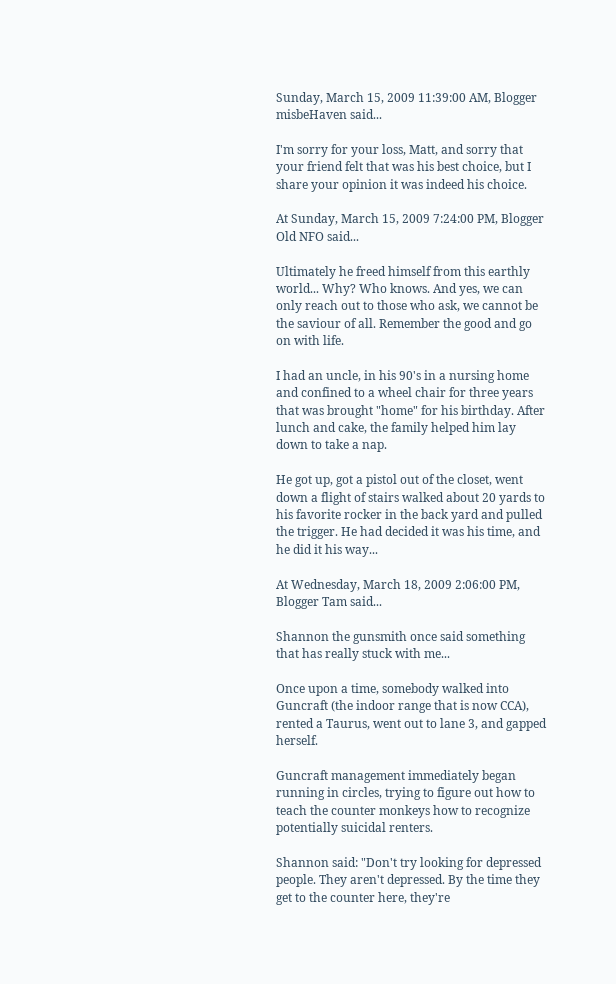Sunday, March 15, 2009 11:39:00 AM, Blogger misbeHaven said...

I'm sorry for your loss, Matt, and sorry that your friend felt that was his best choice, but I share your opinion it was indeed his choice.

At Sunday, March 15, 2009 7:24:00 PM, Blogger Old NFO said...

Ultimately he freed himself from this earthly world... Why? Who knows. And yes, we can only reach out to those who ask, we cannot be the saviour of all. Remember the good and go on with life.

I had an uncle, in his 90's in a nursing home and confined to a wheel chair for three years that was brought "home" for his birthday. After lunch and cake, the family helped him lay down to take a nap.

He got up, got a pistol out of the closet, went down a flight of stairs walked about 20 yards to his favorite rocker in the back yard and pulled the trigger. He had decided it was his time, and he did it his way...

At Wednesday, March 18, 2009 2:06:00 PM, Blogger Tam said...

Shannon the gunsmith once said something that has really stuck with me...

Once upon a time, somebody walked into Guncraft (the indoor range that is now CCA), rented a Taurus, went out to lane 3, and gapped herself.

Guncraft management immediately began running in circles, trying to figure out how to teach the counter monkeys how to recognize potentially suicidal renters.

Shannon said: "Don't try looking for depressed people. They aren't depressed. By the time they get to the counter here, they're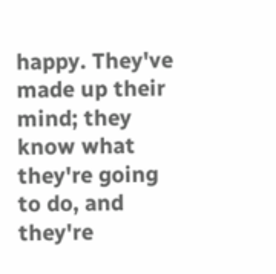happy. They've made up their mind; they know what they're going to do, and they're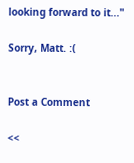looking forward to it..."

Sorry, Matt. :(


Post a Comment

<<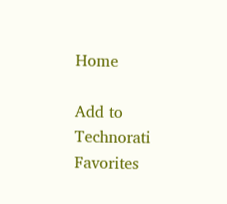Home

Add to Technorati Favorites